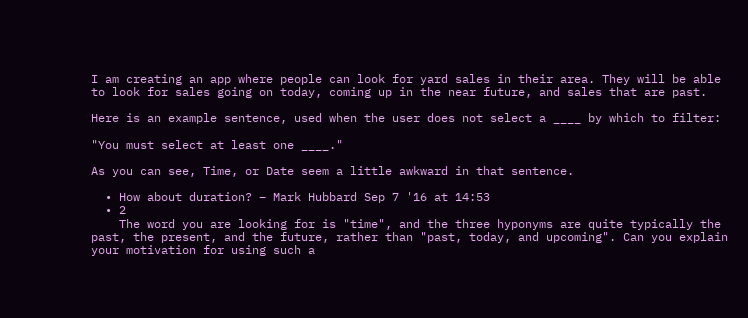I am creating an app where people can look for yard sales in their area. They will be able to look for sales going on today, coming up in the near future, and sales that are past.

Here is an example sentence, used when the user does not select a ____ by which to filter:

"You must select at least one ____."

As you can see, Time, or Date seem a little awkward in that sentence.

  • How about duration? – Mark Hubbard Sep 7 '16 at 14:53
  • 2
    The word you are looking for is "time", and the three hyponyms are quite typically the past, the present, and the future, rather than "past, today, and upcoming". Can you explain your motivation for using such a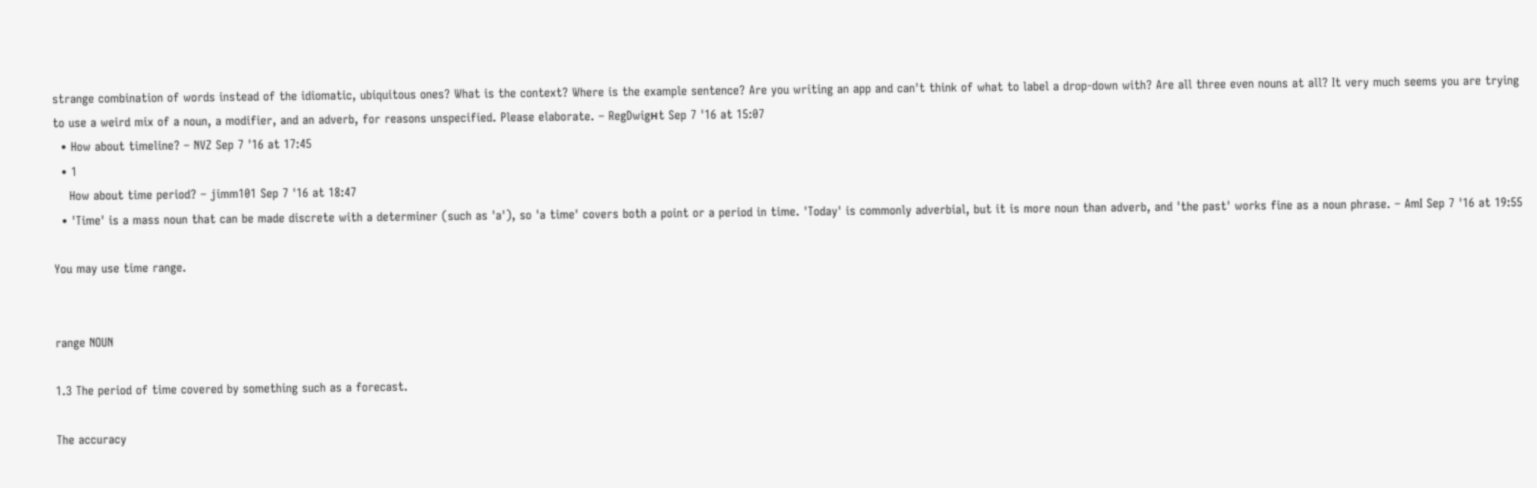strange combination of words instead of the idiomatic, ubiquitous ones? What is the context? Where is the example sentence? Are you writing an app and can't think of what to label a drop-down with? Are all three even nouns at all? It very much seems you are trying to use a weird mix of a noun, a modifier, and an adverb, for reasons unspecified. Please elaborate. – RegDwigнt Sep 7 '16 at 15:07
  • How about timeline? – NVZ Sep 7 '16 at 17:45
  • 1
    How about time period? – jimm101 Sep 7 '16 at 18:47
  • 'Time' is a mass noun that can be made discrete with a determiner (such as 'a'), so 'a time' covers both a point or a period in time. 'Today' is commonly adverbial, but it is more noun than adverb, and 'the past' works fine as a noun phrase. – AmI Sep 7 '16 at 19:55

You may use time range.


range NOUN

1.3 The period of time covered by something such as a forecast.

The accuracy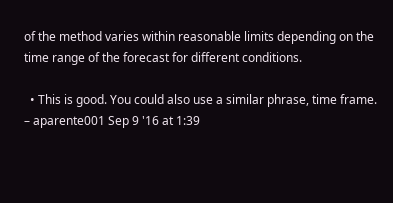of the method varies within reasonable limits depending on the time range of the forecast for different conditions.

  • This is good. You could also use a similar phrase, time frame. – aparente001 Sep 9 '16 at 1:39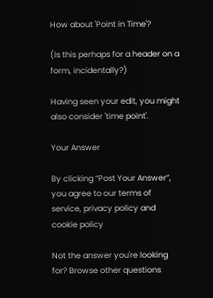How about 'Point in Time'?

(Is this perhaps for a header on a form, incidentally?)

Having seen your edit, you might also consider 'time point'.

Your Answer

By clicking “Post Your Answer”, you agree to our terms of service, privacy policy and cookie policy

Not the answer you're looking for? Browse other questions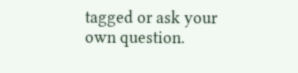tagged or ask your own question.